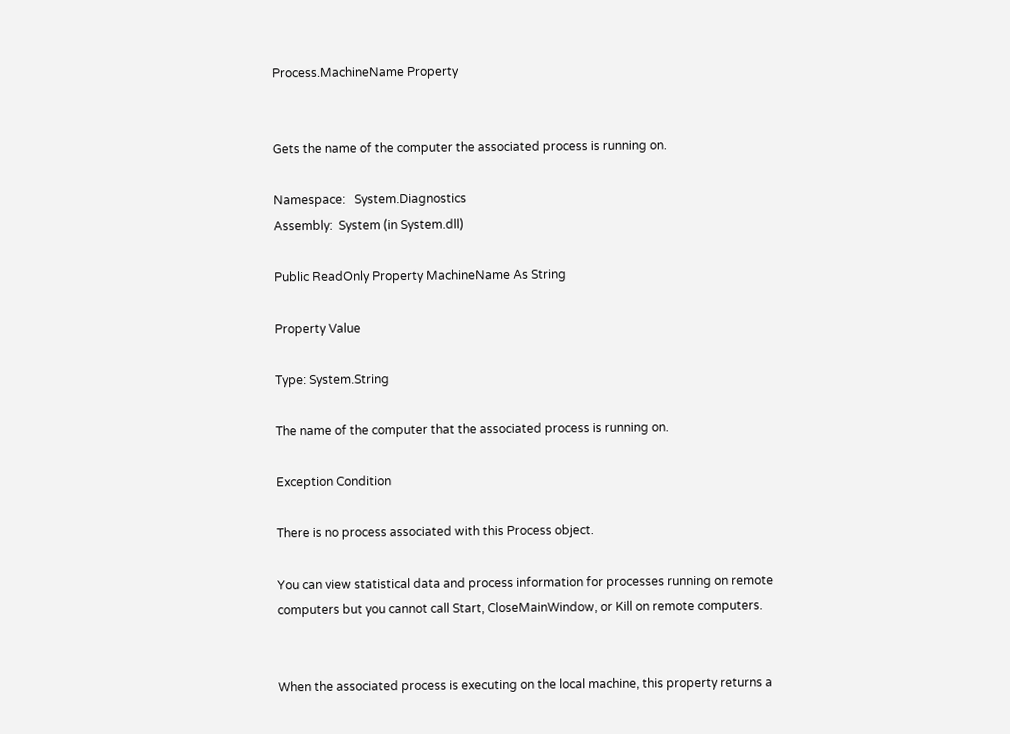Process.MachineName Property


Gets the name of the computer the associated process is running on.

Namespace:   System.Diagnostics
Assembly:  System (in System.dll)

Public ReadOnly Property MachineName As String

Property Value

Type: System.String

The name of the computer that the associated process is running on.

Exception Condition

There is no process associated with this Process object.

You can view statistical data and process information for processes running on remote computers but you cannot call Start, CloseMainWindow, or Kill on remote computers.


When the associated process is executing on the local machine, this property returns a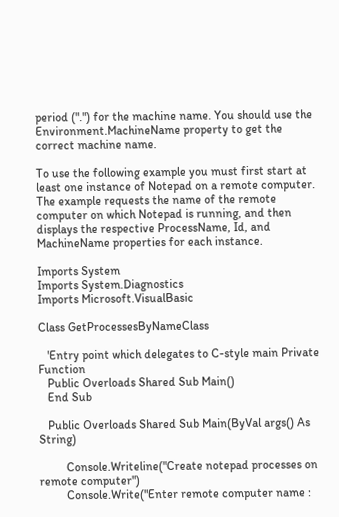period (".") for the machine name. You should use the Environment.MachineName property to get the correct machine name.

To use the following example you must first start at least one instance of Notepad on a remote computer. The example requests the name of the remote computer on which Notepad is running, and then displays the respective ProcessName, Id, and MachineName properties for each instance.

Imports System
Imports System.Diagnostics
Imports Microsoft.VisualBasic

Class GetProcessesByNameClass

   'Entry point which delegates to C-style main Private Function
   Public Overloads Shared Sub Main()
   End Sub

   Public Overloads Shared Sub Main(ByVal args() As String)

         Console.Writeline("Create notepad processes on remote computer")
         Console.Write("Enter remote computer name :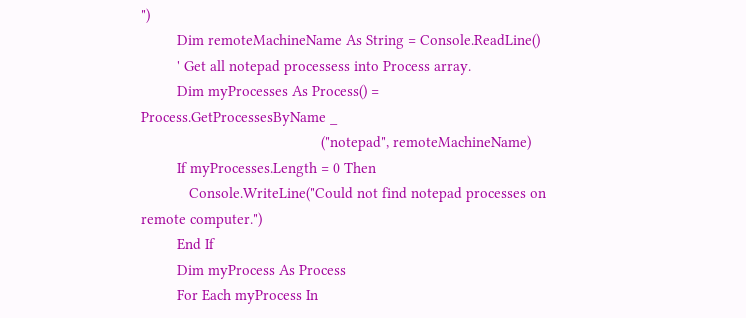")
         Dim remoteMachineName As String = Console.ReadLine()
         ' Get all notepad processess into Process array.
         Dim myProcesses As Process() = Process.GetProcessesByName _
                                             ("notepad", remoteMachineName)
         If myProcesses.Length = 0 Then
            Console.WriteLine("Could not find notepad processes on remote computer.")
         End If
         Dim myProcess As Process
         For Each myProcess In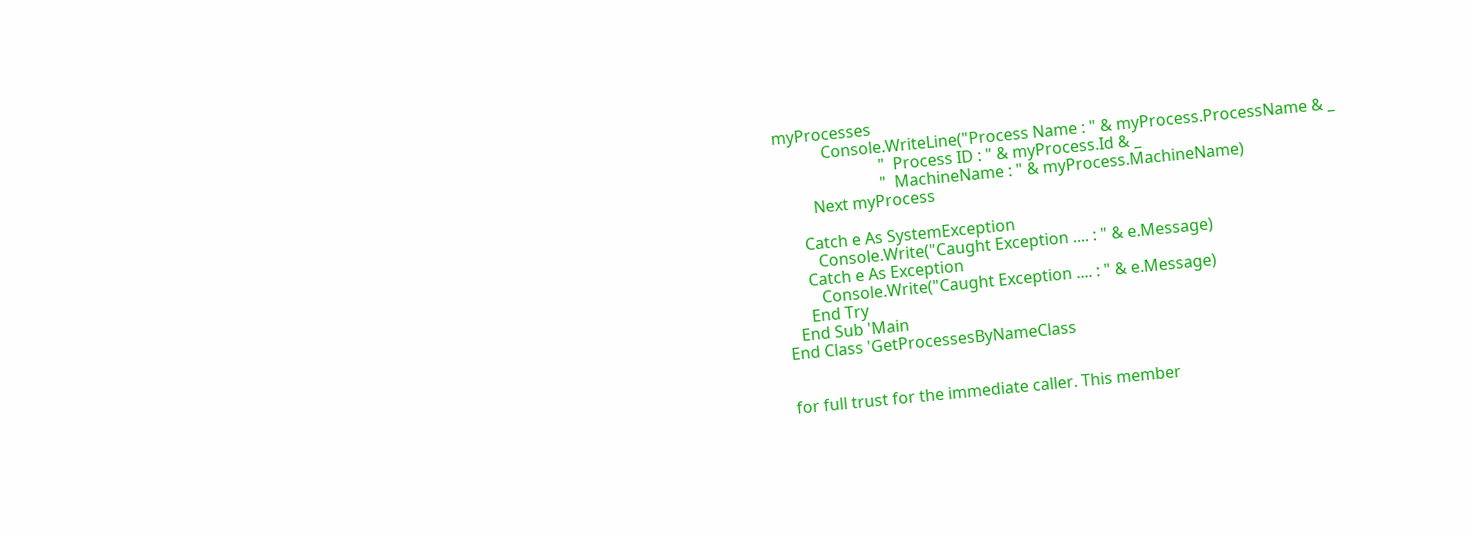myProcesses
            Console.WriteLine("Process Name : " & myProcess.ProcessName & _
                          "  Process ID : " & myProcess.Id & _
                          "  MachineName : " & myProcess.MachineName)
         Next myProcess

      Catch e As SystemException
         Console.Write("Caught Exception .... : " & e.Message)
      Catch e As Exception
         Console.Write("Caught Exception .... : " & e.Message)
      End Try
   End Sub 'Main
End Class 'GetProcessesByNameClass


for full trust for the immediate caller. This member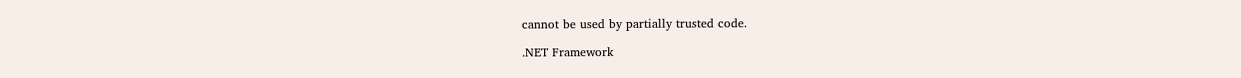cannot be used by partially trusted code.

.NET Framework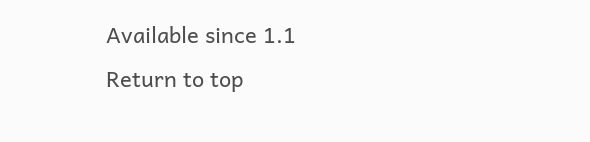Available since 1.1
Return to top